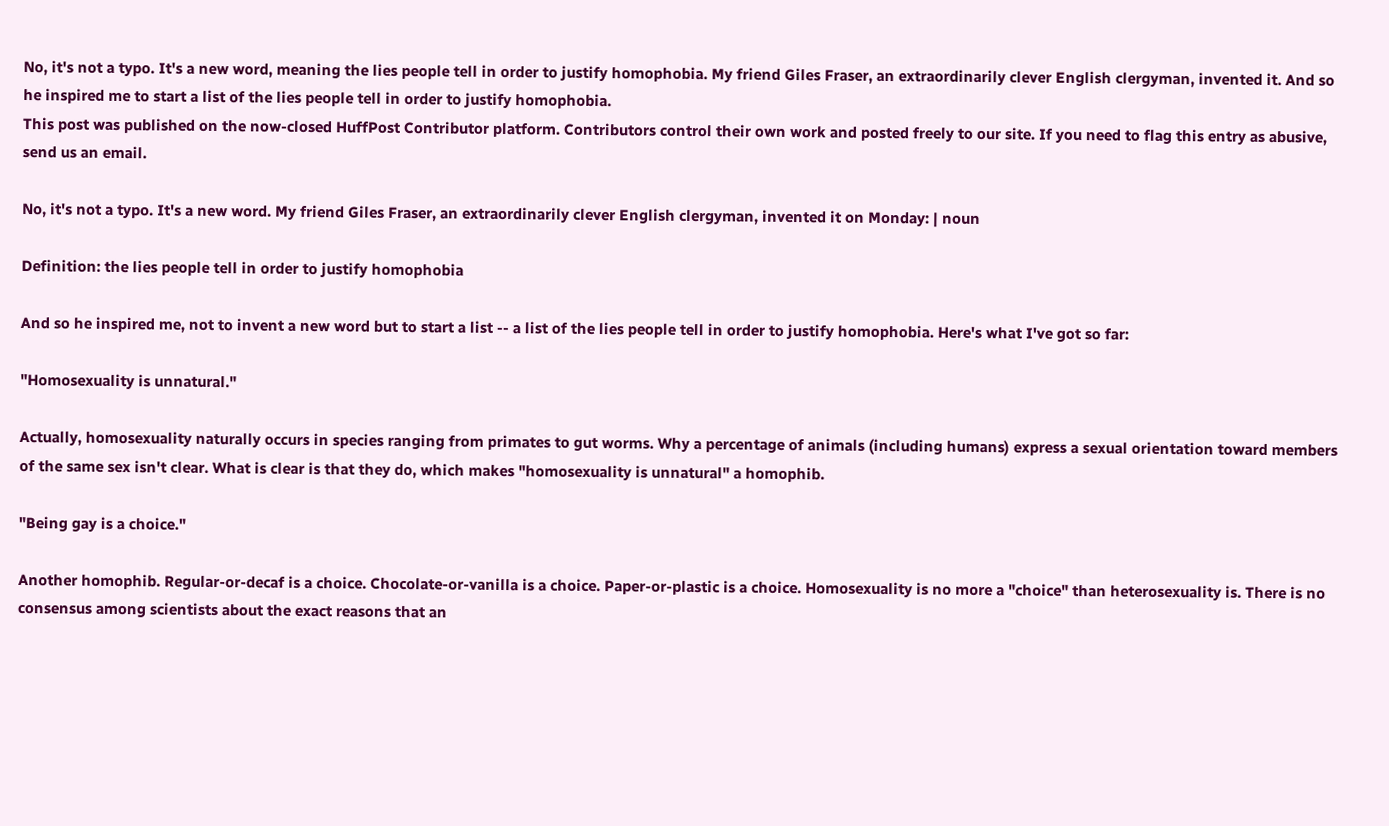No, it's not a typo. It's a new word, meaning the lies people tell in order to justify homophobia. My friend Giles Fraser, an extraordinarily clever English clergyman, invented it. And so he inspired me to start a list of the lies people tell in order to justify homophobia.
This post was published on the now-closed HuffPost Contributor platform. Contributors control their own work and posted freely to our site. If you need to flag this entry as abusive, send us an email.

No, it's not a typo. It's a new word. My friend Giles Fraser, an extraordinarily clever English clergyman, invented it on Monday: | noun

Definition: the lies people tell in order to justify homophobia

And so he inspired me, not to invent a new word but to start a list -- a list of the lies people tell in order to justify homophobia. Here's what I've got so far:

"Homosexuality is unnatural."

Actually, homosexuality naturally occurs in species ranging from primates to gut worms. Why a percentage of animals (including humans) express a sexual orientation toward members of the same sex isn't clear. What is clear is that they do, which makes "homosexuality is unnatural" a homophib.

"Being gay is a choice."

Another homophib. Regular-or-decaf is a choice. Chocolate-or-vanilla is a choice. Paper-or-plastic is a choice. Homosexuality is no more a "choice" than heterosexuality is. There is no consensus among scientists about the exact reasons that an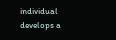individual develops a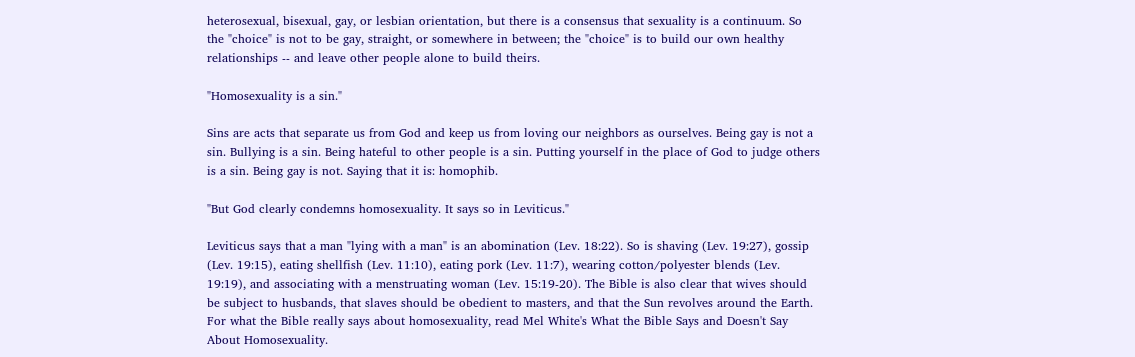heterosexual, bisexual, gay, or lesbian orientation, but there is a consensus that sexuality is a continuum. So the "choice" is not to be gay, straight, or somewhere in between; the "choice" is to build our own healthy relationships -- and leave other people alone to build theirs.

"Homosexuality is a sin."

Sins are acts that separate us from God and keep us from loving our neighbors as ourselves. Being gay is not a sin. Bullying is a sin. Being hateful to other people is a sin. Putting yourself in the place of God to judge others is a sin. Being gay is not. Saying that it is: homophib.

"But God clearly condemns homosexuality. It says so in Leviticus."

Leviticus says that a man "lying with a man" is an abomination (Lev. 18:22). So is shaving (Lev. 19:27), gossip (Lev. 19:15), eating shellfish (Lev. 11:10), eating pork (Lev. 11:7), wearing cotton/polyester blends (Lev. 19:19), and associating with a menstruating woman (Lev. 15:19-20). The Bible is also clear that wives should be subject to husbands, that slaves should be obedient to masters, and that the Sun revolves around the Earth. For what the Bible really says about homosexuality, read Mel White's What the Bible Says and Doesn't Say About Homosexuality.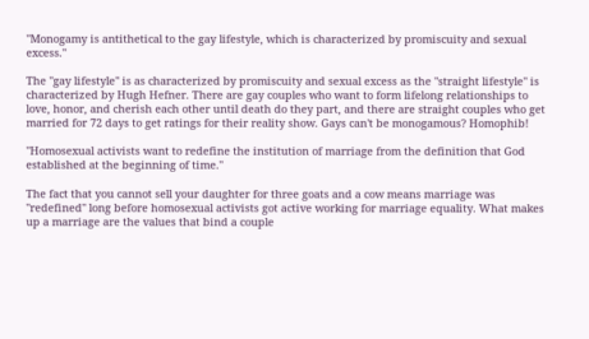"Monogamy is antithetical to the gay lifestyle, which is characterized by promiscuity and sexual excess."

The "gay lifestyle" is as characterized by promiscuity and sexual excess as the "straight lifestyle" is characterized by Hugh Hefner. There are gay couples who want to form lifelong relationships to love, honor, and cherish each other until death do they part, and there are straight couples who get married for 72 days to get ratings for their reality show. Gays can't be monogamous? Homophib!

"Homosexual activists want to redefine the institution of marriage from the definition that God established at the beginning of time."

The fact that you cannot sell your daughter for three goats and a cow means marriage was "redefined" long before homosexual activists got active working for marriage equality. What makes up a marriage are the values that bind a couple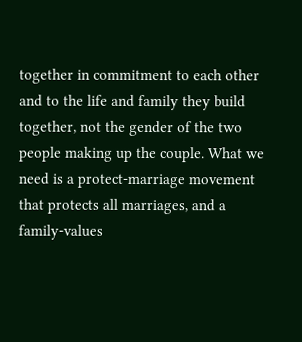together in commitment to each other and to the life and family they build together, not the gender of the two people making up the couple. What we need is a protect-marriage movement that protects all marriages, and a family-values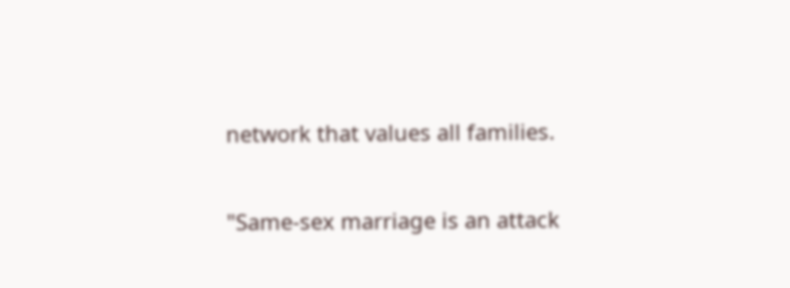network that values all families.

"Same-sex marriage is an attack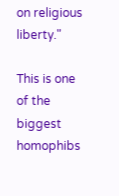on religious liberty."

This is one of the biggest homophibs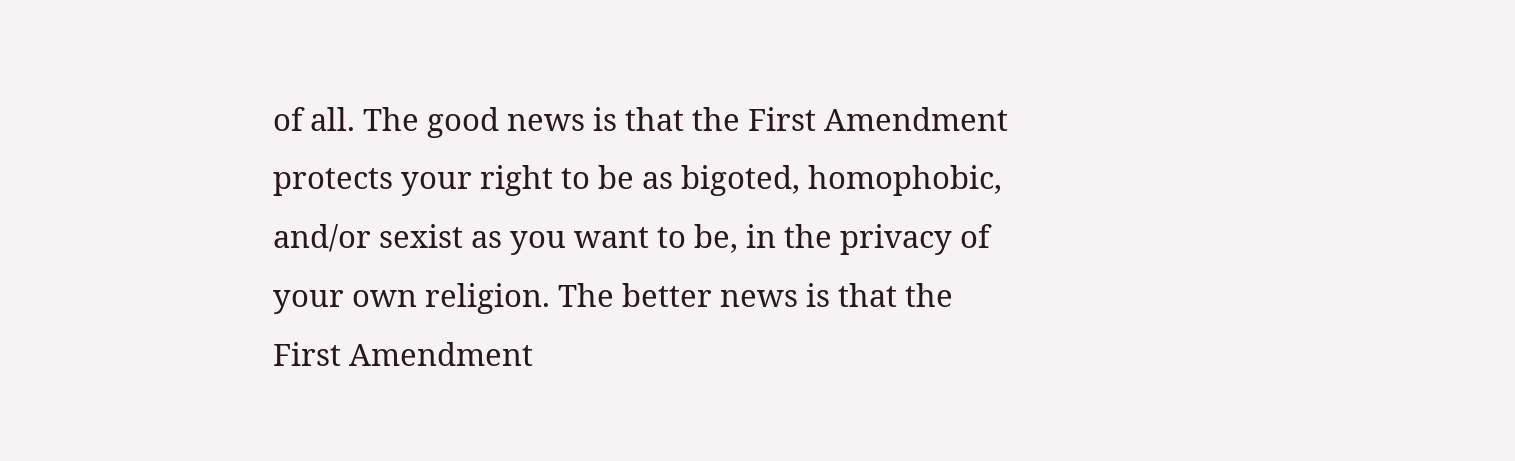of all. The good news is that the First Amendment protects your right to be as bigoted, homophobic, and/or sexist as you want to be, in the privacy of your own religion. The better news is that the First Amendment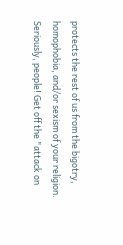protects the rest of us from the bigotry, homophobia, and/or sexism of your religion. Seriously, people! Get off the "attack on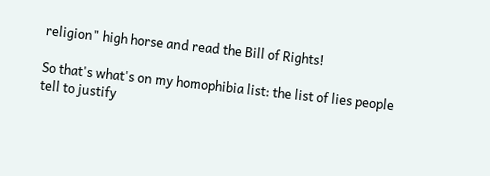religion" high horse and read the Bill of Rights!

So that's what's on my homophibia list: the list of lies people tell to justify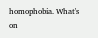homophobia. What's on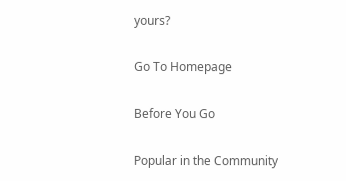yours?

Go To Homepage

Before You Go

Popular in the Community